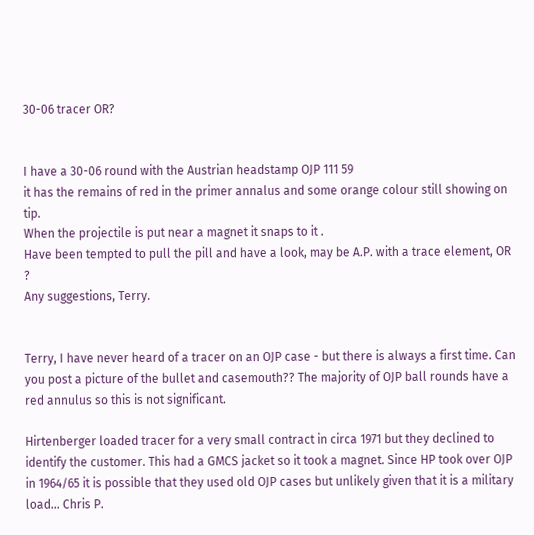30-06 tracer OR?


I have a 30-06 round with the Austrian headstamp OJP 111 59
it has the remains of red in the primer annalus and some orange colour still showing on tip.
When the projectile is put near a magnet it snaps to it .
Have been tempted to pull the pill and have a look, may be A.P. with a trace element, OR ?
Any suggestions, Terry.


Terry, I have never heard of a tracer on an OJP case - but there is always a first time. Can you post a picture of the bullet and casemouth?? The majority of OJP ball rounds have a red annulus so this is not significant.

Hirtenberger loaded tracer for a very small contract in circa 1971 but they declined to identify the customer. This had a GMCS jacket so it took a magnet. Since HP took over OJP in 1964/65 it is possible that they used old OJP cases but unlikely given that it is a military load… Chris P.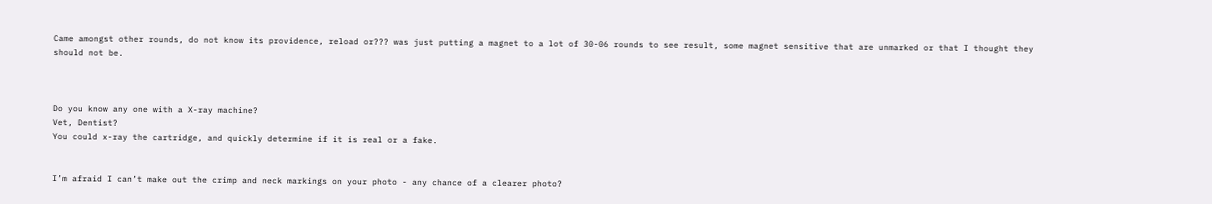Came amongst other rounds, do not know its providence, reload or??? was just putting a magnet to a lot of 30-06 rounds to see result, some magnet sensitive that are unmarked or that I thought they should not be.



Do you know any one with a X-ray machine?
Vet, Dentist?
You could x-ray the cartridge, and quickly determine if it is real or a fake.


I’m afraid I can’t make out the crimp and neck markings on your photo - any chance of a clearer photo?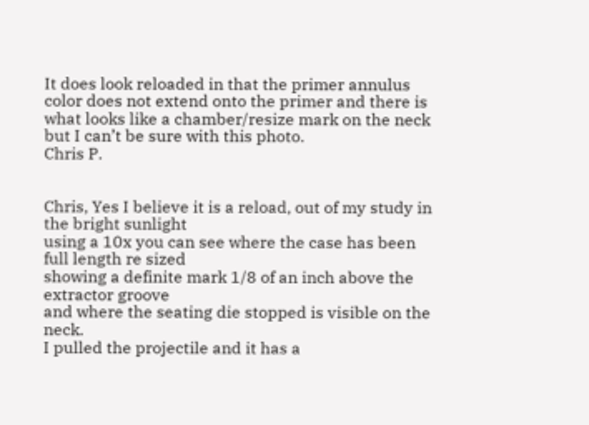It does look reloaded in that the primer annulus color does not extend onto the primer and there is what looks like a chamber/resize mark on the neck but I can’t be sure with this photo.
Chris P.


Chris, Yes I believe it is a reload, out of my study in the bright sunlight
using a 10x you can see where the case has been full length re sized
showing a definite mark 1/8 of an inch above the extractor groove
and where the seating die stopped is visible on the neck.
I pulled the projectile and it has a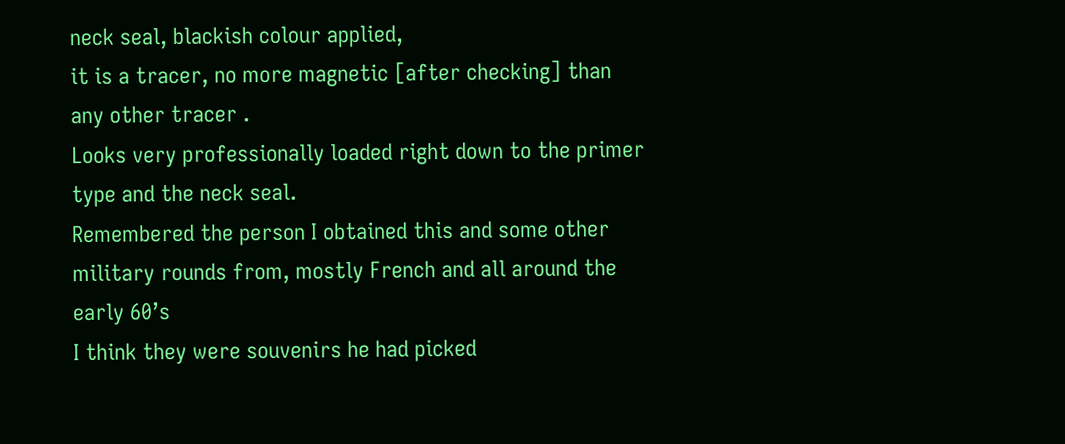neck seal, blackish colour applied,
it is a tracer, no more magnetic [after checking] than any other tracer .
Looks very professionally loaded right down to the primer type and the neck seal.
Remembered the person I obtained this and some other
military rounds from, mostly French and all around the early 60’s
I think they were souvenirs he had picked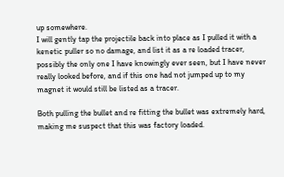up somewhere.
I will gently tap the projectile back into place as I pulled it with a kenetic puller so no damage, and list it as a re loaded tracer, possibly the only one I have knowingly ever seen, but I have never really looked before, and if this one had not jumped up to my magnet it would still be listed as a tracer.

Both pulling the bullet and re fitting the bullet was extremely hard, making me suspect that this was factory loaded.